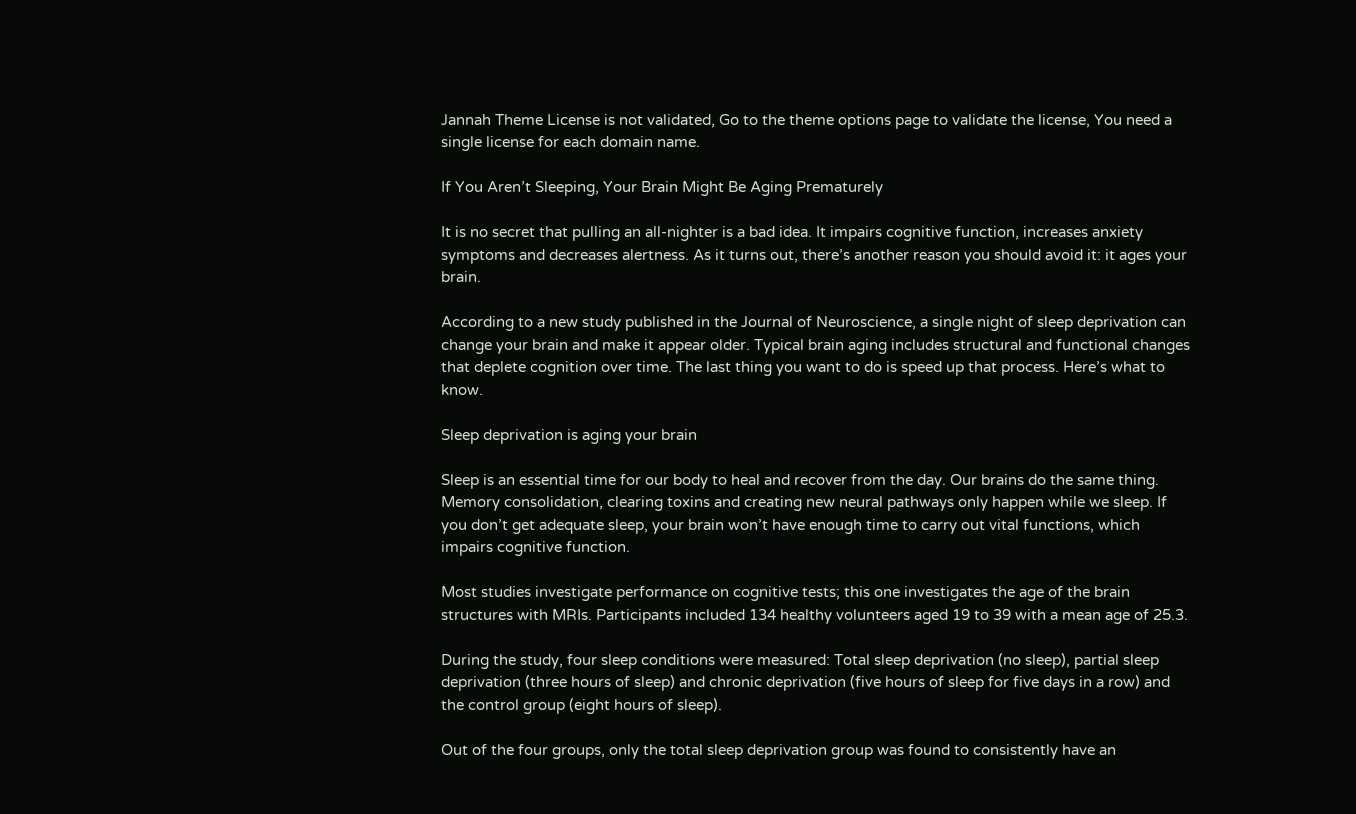Jannah Theme License is not validated, Go to the theme options page to validate the license, You need a single license for each domain name.

If You Aren’t Sleeping, Your Brain Might Be Aging Prematurely

It is no secret that pulling an all-nighter is a bad idea. It impairs cognitive function, increases anxiety symptoms and decreases alertness. As it turns out, there’s another reason you should avoid it: it ages your brain.

According to a new study published in the Journal of Neuroscience, a single night of sleep deprivation can change your brain and make it appear older. Typical brain aging includes structural and functional changes that deplete cognition over time. The last thing you want to do is speed up that process. Here’s what to know.

Sleep deprivation is aging your brain

Sleep is an essential time for our body to heal and recover from the day. Our brains do the same thing. Memory consolidation, clearing toxins and creating new neural pathways only happen while we sleep. If you don’t get adequate sleep, your brain won’t have enough time to carry out vital functions, which impairs cognitive function.

Most studies investigate performance on cognitive tests; this one investigates the age of the brain structures with MRIs. Participants included 134 healthy volunteers aged 19 to 39 with a mean age of 25.3.

During the study, four sleep conditions were measured: Total sleep deprivation (no sleep), partial sleep deprivation (three hours of sleep) and chronic deprivation (five hours of sleep for five days in a row) and the control group (eight hours of sleep).

Out of the four groups, only the total sleep deprivation group was found to consistently have an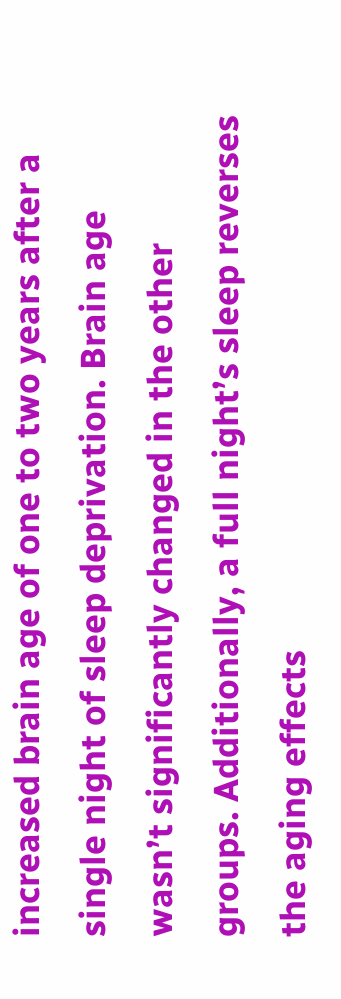increased brain age of one to two years after a single night of sleep deprivation. Brain age wasn’t significantly changed in the other groups. Additionally, a full night’s sleep reverses the aging effects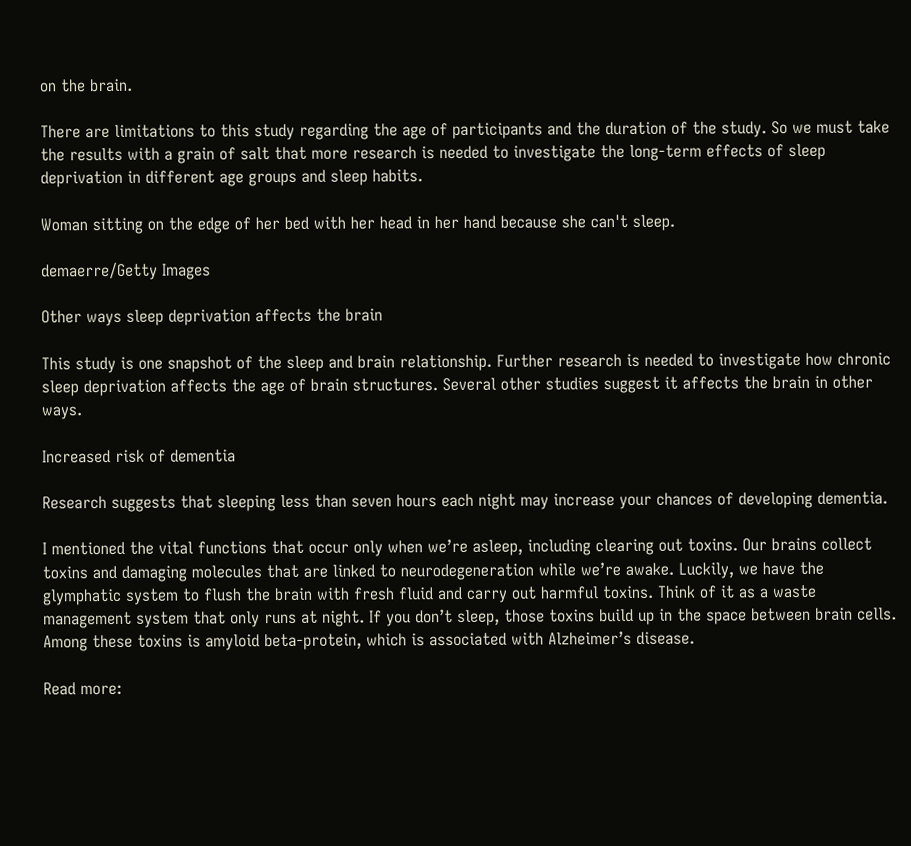on the brain.

There are limitations to this study regarding the age of participants and the duration of the study. So we must take the results with a grain of salt that more research is needed to investigate the long-term effects of sleep deprivation in different age groups and sleep habits.

Woman sitting on the edge of her bed with her head in her hand because she can't sleep.

demaerre/Getty Images

Other ways sleep deprivation affects the brain

This study is one snapshot of the sleep and brain relationship. Further research is needed to investigate how chronic sleep deprivation affects the age of brain structures. Several other studies suggest it affects the brain in other ways.

Increased risk of dementia

Research suggests that sleeping less than seven hours each night may increase your chances of developing dementia.

I mentioned the vital functions that occur only when we’re asleep, including clearing out toxins. Our brains collect toxins and damaging molecules that are linked to neurodegeneration while we’re awake. Luckily, we have the glymphatic system to flush the brain with fresh fluid and carry out harmful toxins. Think of it as a waste management system that only runs at night. If you don’t sleep, those toxins build up in the space between brain cells. Among these toxins is amyloid beta-protein, which is associated with Alzheimer’s disease.

Read more: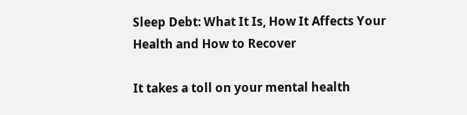Sleep Debt: What It Is, How It Affects Your Health and How to Recover

It takes a toll on your mental health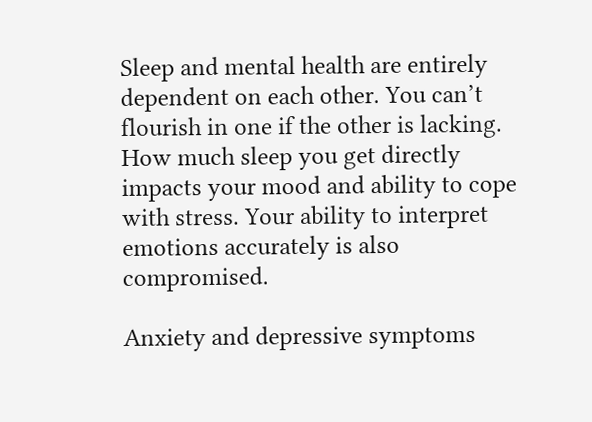Sleep and mental health are entirely dependent on each other. You can’t flourish in one if the other is lacking. How much sleep you get directly impacts your mood and ability to cope with stress. Your ability to interpret emotions accurately is also compromised.

Anxiety and depressive symptoms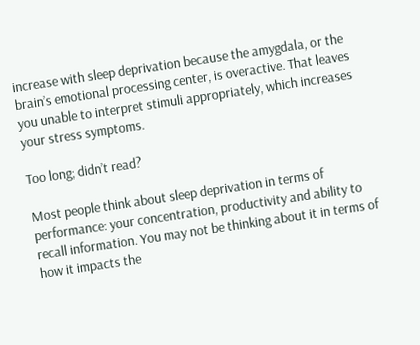increase with sleep deprivation because the amygdala, or the brain’s emotional processing center, is overactive. That leaves you unable to interpret stimuli appropriately, which increases your stress symptoms.

Too long; didn’t read?

Most people think about sleep deprivation in terms of performance: your concentration, productivity and ability to recall information. You may not be thinking about it in terms of how it impacts the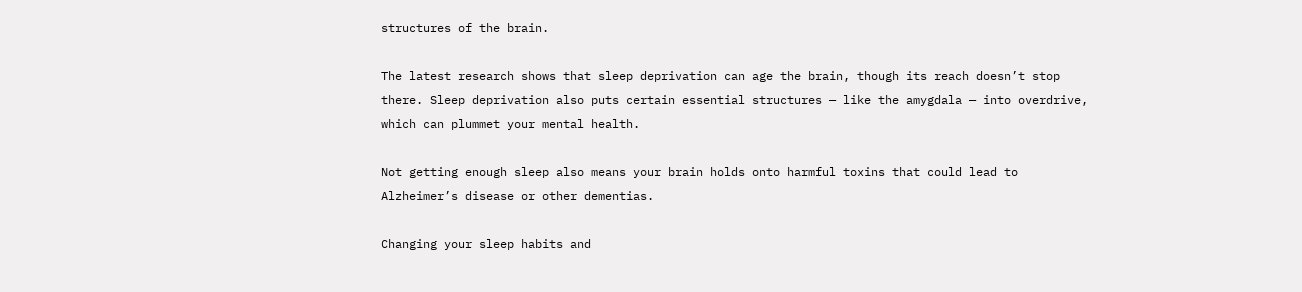structures of the brain.

The latest research shows that sleep deprivation can age the brain, though its reach doesn’t stop there. Sleep deprivation also puts certain essential structures — like the amygdala — into overdrive, which can plummet your mental health.

Not getting enough sleep also means your brain holds onto harmful toxins that could lead to Alzheimer’s disease or other dementias.

Changing your sleep habits and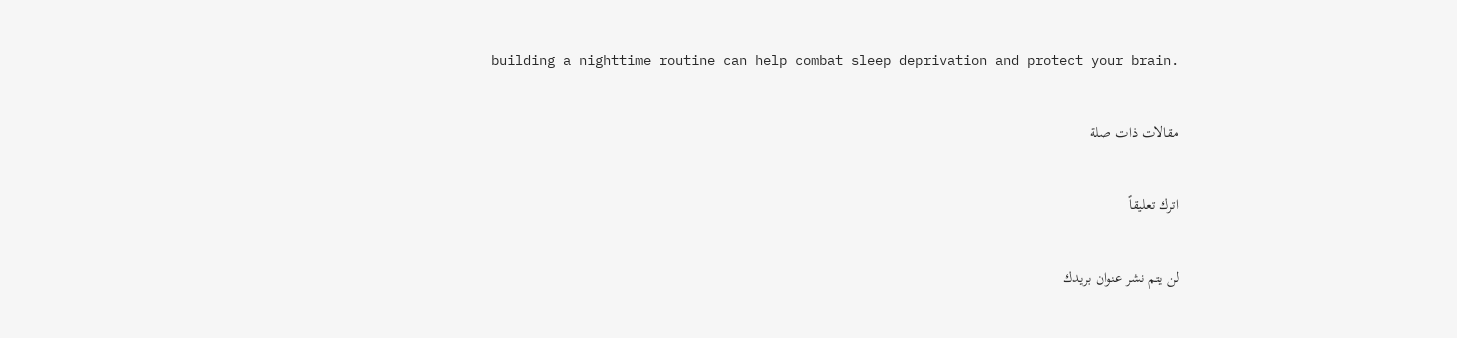building a nighttime routine can help combat sleep deprivation and protect your brain.

مقالات ذات صلة

اترك تعليقاً

لن يتم نشر عنوان بريدك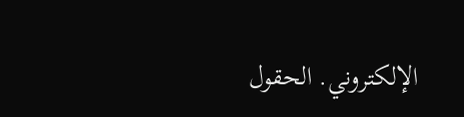الإلكتروني. الحقول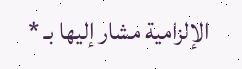الإلزامية مشار إليها بـ *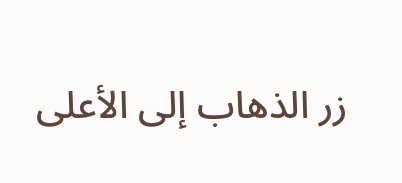زر الذهاب إلى الأعلى